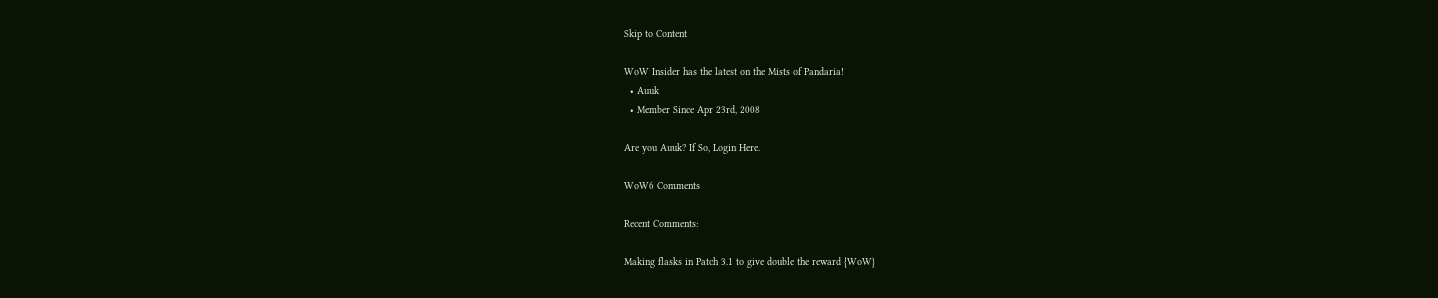Skip to Content

WoW Insider has the latest on the Mists of Pandaria!
  • Auuk
  • Member Since Apr 23rd, 2008

Are you Auuk? If So, Login Here.

WoW6 Comments

Recent Comments:

Making flasks in Patch 3.1 to give double the reward {WoW}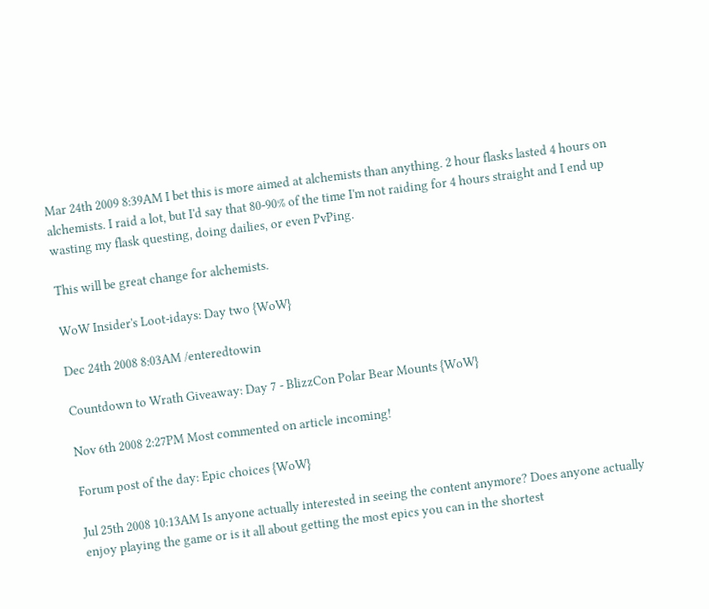Mar 24th 2009 8:39AM I bet this is more aimed at alchemists than anything. 2 hour flasks lasted 4 hours on alchemists. I raid a lot, but I'd say that 80-90% of the time I'm not raiding for 4 hours straight and I end up wasting my flask questing, doing dailies, or even PvPing.

This will be great change for alchemists.

WoW Insider's Loot-idays: Day two {WoW}

Dec 24th 2008 8:03AM /enteredtowin

Countdown to Wrath Giveaway: Day 7 - BlizzCon Polar Bear Mounts {WoW}

Nov 6th 2008 2:27PM Most commented on article incoming!

Forum post of the day: Epic choices {WoW}

Jul 25th 2008 10:13AM Is anyone actually interested in seeing the content anymore? Does anyone actually enjoy playing the game or is it all about getting the most epics you can in the shortest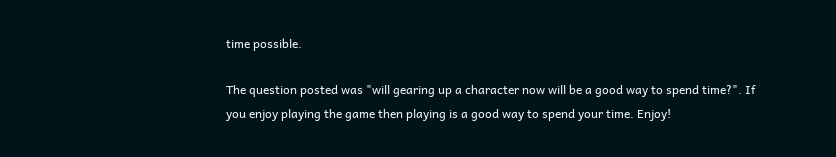time possible.

The question posted was "will gearing up a character now will be a good way to spend time?". If you enjoy playing the game then playing is a good way to spend your time. Enjoy!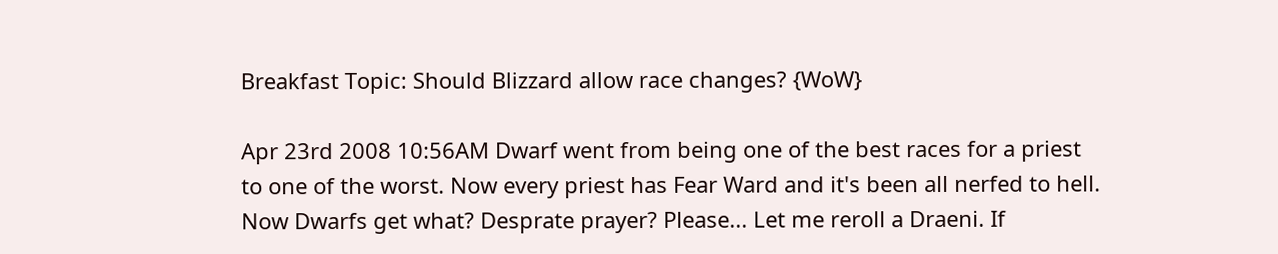Breakfast Topic: Should Blizzard allow race changes? {WoW}

Apr 23rd 2008 10:56AM Dwarf went from being one of the best races for a priest to one of the worst. Now every priest has Fear Ward and it's been all nerfed to hell. Now Dwarfs get what? Desprate prayer? Please... Let me reroll a Draeni. If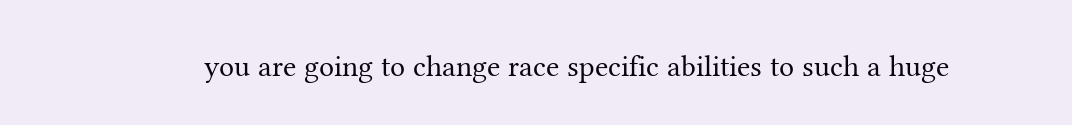you are going to change race specific abilities to such a huge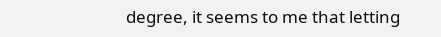degree, it seems to me that letting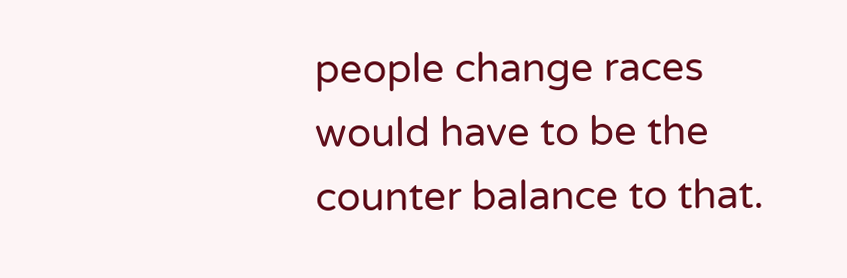people change races would have to be the counter balance to that.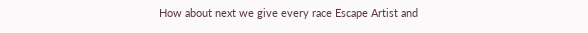How about next we give every race Escape Artist and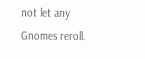not let any Gnomes reroll.